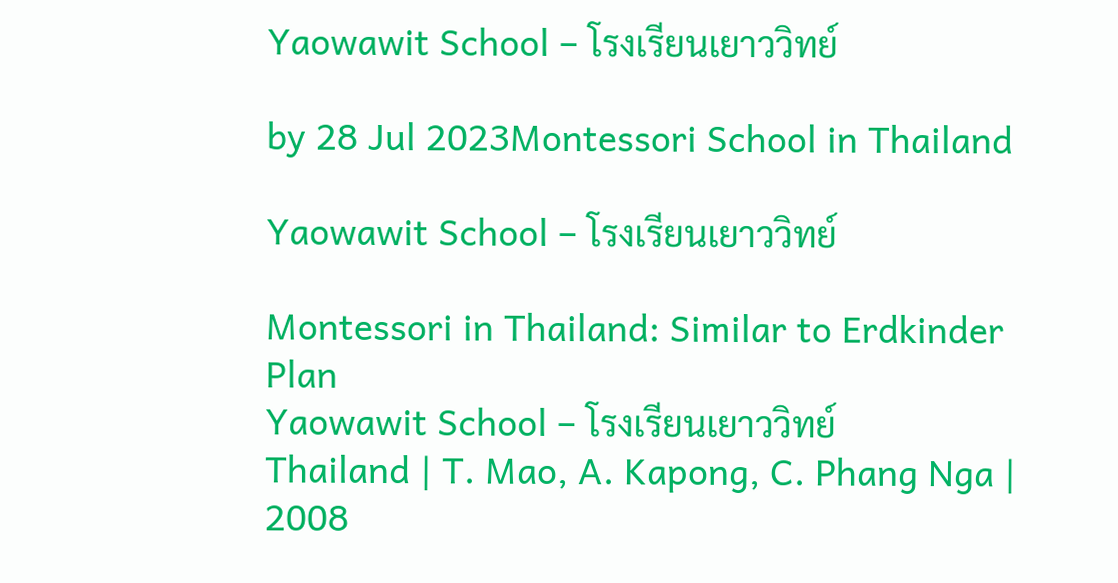Yaowawit School – โรงเรียนเยาววิทย์

by 28 Jul 2023Montessori School in Thailand

Yaowawit School – โรงเรียนเยาววิทย์

Montessori in Thailand: Similar to Erdkinder Plan
Yaowawit School – โรงเรียนเยาววิทย์
Thailand | T. Mao, A. Kapong, C. Phang Nga | 2008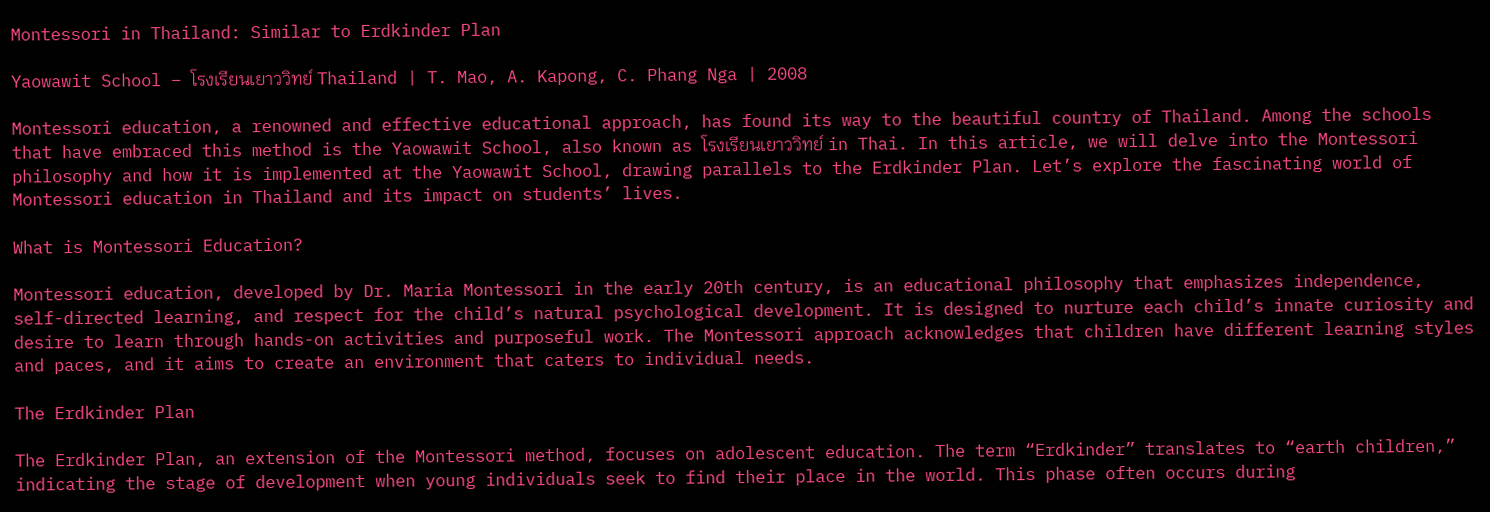Montessori in Thailand: Similar to Erdkinder Plan

Yaowawit School – โรงเรียนเยาววิทย์ Thailand | T. Mao, A. Kapong, C. Phang Nga | 2008

Montessori education, a renowned and effective educational approach, has found its way to the beautiful country of Thailand. Among the schools that have embraced this method is the Yaowawit School, also known as โรงเรียนเยาววิทย์ in Thai. In this article, we will delve into the Montessori philosophy and how it is implemented at the Yaowawit School, drawing parallels to the Erdkinder Plan. Let’s explore the fascinating world of Montessori education in Thailand and its impact on students’ lives.

What is Montessori Education?

Montessori education, developed by Dr. Maria Montessori in the early 20th century, is an educational philosophy that emphasizes independence, self-directed learning, and respect for the child’s natural psychological development. It is designed to nurture each child’s innate curiosity and desire to learn through hands-on activities and purposeful work. The Montessori approach acknowledges that children have different learning styles and paces, and it aims to create an environment that caters to individual needs.

The Erdkinder Plan

The Erdkinder Plan, an extension of the Montessori method, focuses on adolescent education. The term “Erdkinder” translates to “earth children,” indicating the stage of development when young individuals seek to find their place in the world. This phase often occurs during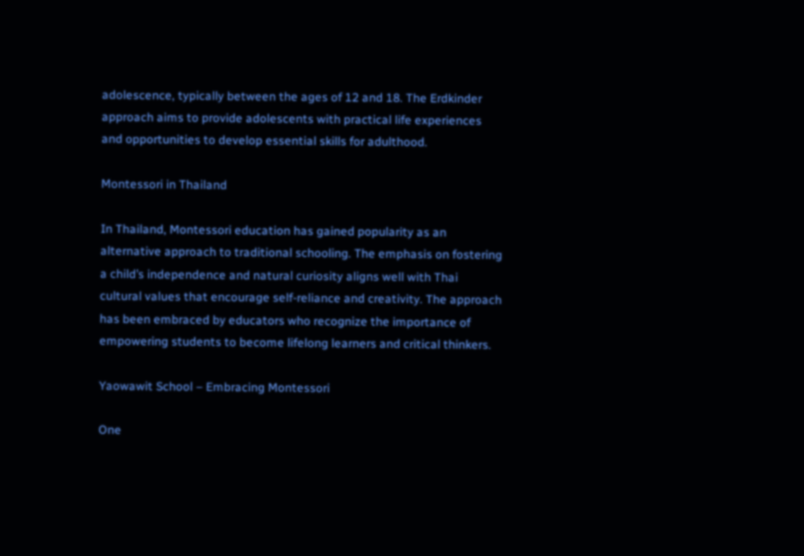adolescence, typically between the ages of 12 and 18. The Erdkinder approach aims to provide adolescents with practical life experiences and opportunities to develop essential skills for adulthood.

Montessori in Thailand

In Thailand, Montessori education has gained popularity as an alternative approach to traditional schooling. The emphasis on fostering a child’s independence and natural curiosity aligns well with Thai cultural values that encourage self-reliance and creativity. The approach has been embraced by educators who recognize the importance of empowering students to become lifelong learners and critical thinkers.

Yaowawit School – Embracing Montessori

One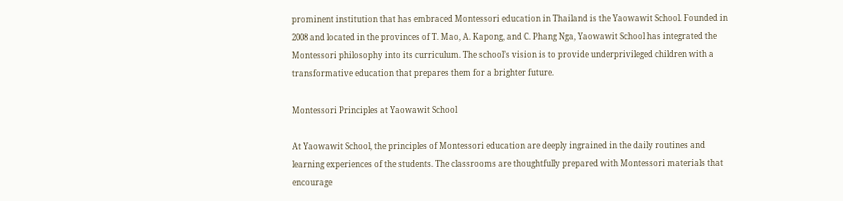prominent institution that has embraced Montessori education in Thailand is the Yaowawit School. Founded in 2008 and located in the provinces of T. Mao, A. Kapong, and C. Phang Nga, Yaowawit School has integrated the Montessori philosophy into its curriculum. The school’s vision is to provide underprivileged children with a transformative education that prepares them for a brighter future.

Montessori Principles at Yaowawit School

At Yaowawit School, the principles of Montessori education are deeply ingrained in the daily routines and learning experiences of the students. The classrooms are thoughtfully prepared with Montessori materials that encourage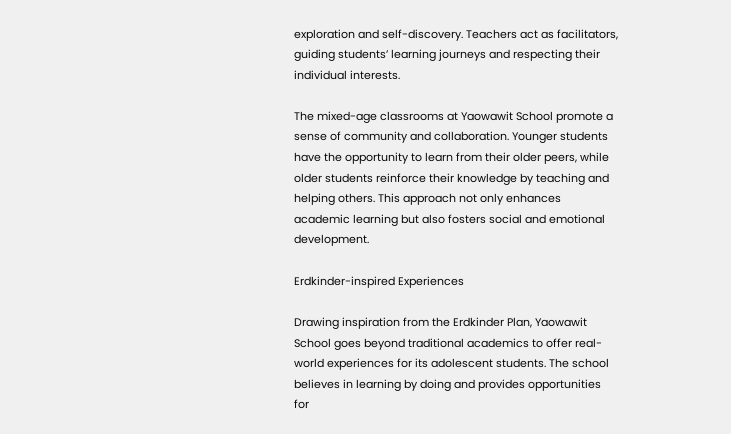exploration and self-discovery. Teachers act as facilitators, guiding students’ learning journeys and respecting their individual interests.

The mixed-age classrooms at Yaowawit School promote a sense of community and collaboration. Younger students have the opportunity to learn from their older peers, while older students reinforce their knowledge by teaching and helping others. This approach not only enhances academic learning but also fosters social and emotional development.

Erdkinder-inspired Experiences

Drawing inspiration from the Erdkinder Plan, Yaowawit School goes beyond traditional academics to offer real-world experiences for its adolescent students. The school believes in learning by doing and provides opportunities for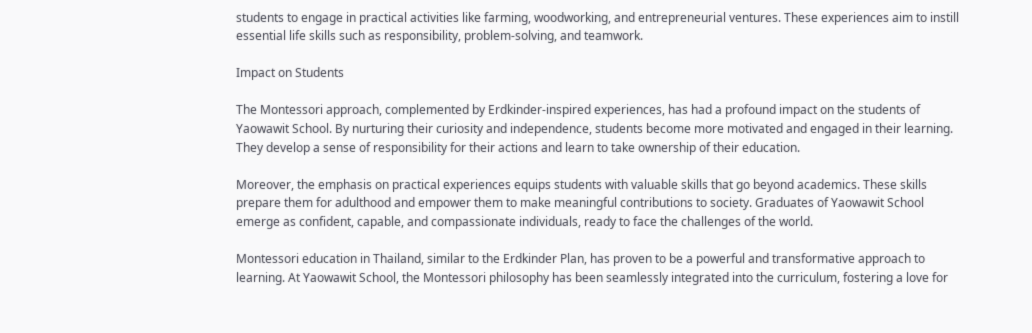students to engage in practical activities like farming, woodworking, and entrepreneurial ventures. These experiences aim to instill essential life skills such as responsibility, problem-solving, and teamwork.

Impact on Students

The Montessori approach, complemented by Erdkinder-inspired experiences, has had a profound impact on the students of Yaowawit School. By nurturing their curiosity and independence, students become more motivated and engaged in their learning. They develop a sense of responsibility for their actions and learn to take ownership of their education.

Moreover, the emphasis on practical experiences equips students with valuable skills that go beyond academics. These skills prepare them for adulthood and empower them to make meaningful contributions to society. Graduates of Yaowawit School emerge as confident, capable, and compassionate individuals, ready to face the challenges of the world.

Montessori education in Thailand, similar to the Erdkinder Plan, has proven to be a powerful and transformative approach to learning. At Yaowawit School, the Montessori philosophy has been seamlessly integrated into the curriculum, fostering a love for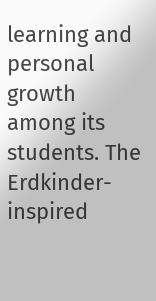learning and personal growth among its students. The Erdkinder-inspired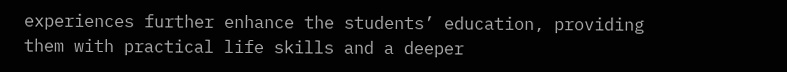experiences further enhance the students’ education, providing them with practical life skills and a deeper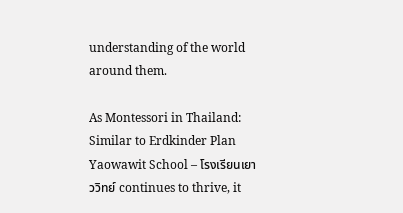understanding of the world around them.

As Montessori in Thailand: Similar to Erdkinder Plan Yaowawit School – โรงเรียนเยาววิทย์ continues to thrive, it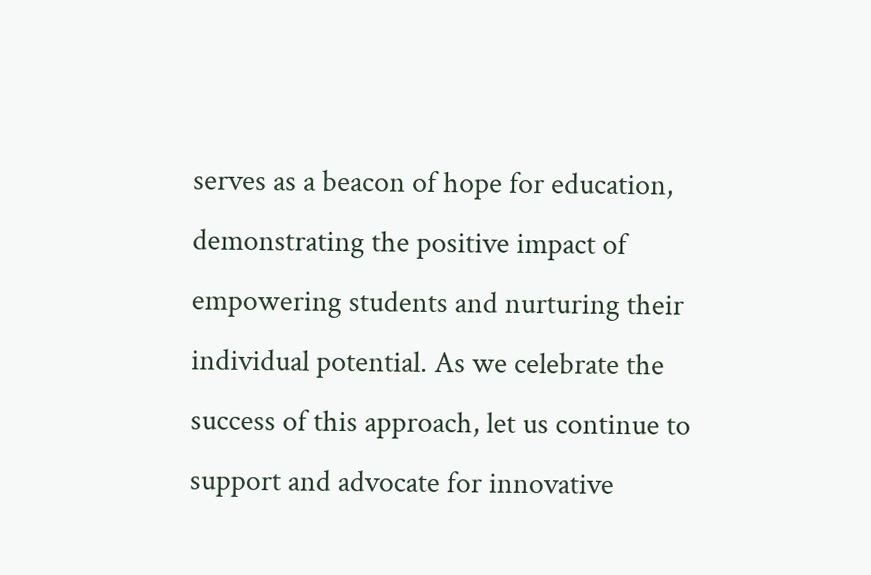serves as a beacon of hope for education, demonstrating the positive impact of empowering students and nurturing their individual potential. As we celebrate the success of this approach, let us continue to support and advocate for innovative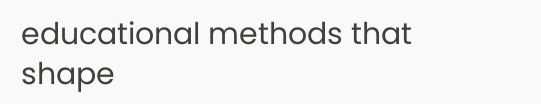educational methods that shape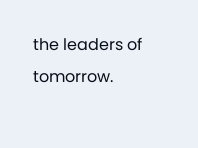the leaders of tomorrow.